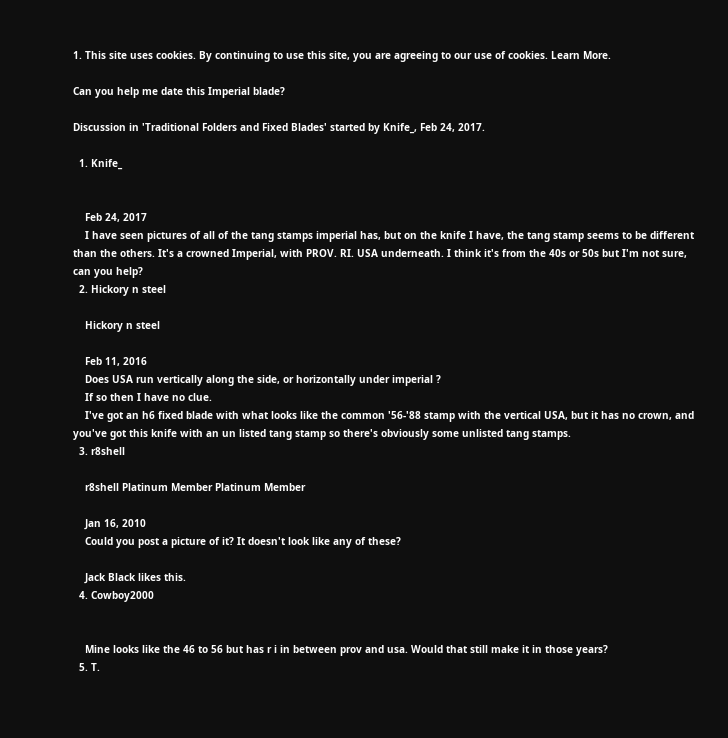1. This site uses cookies. By continuing to use this site, you are agreeing to our use of cookies. Learn More.

Can you help me date this Imperial blade?

Discussion in 'Traditional Folders and Fixed Blades' started by Knife_, Feb 24, 2017.

  1. Knife_


    Feb 24, 2017
    I have seen pictures of all of the tang stamps imperial has, but on the knife I have, the tang stamp seems to be different than the others. It's a crowned Imperial, with PROV. RI. USA underneath. I think it's from the 40s or 50s but I'm not sure, can you help?
  2. Hickory n steel

    Hickory n steel

    Feb 11, 2016
    Does USA run vertically along the side, or horizontally under imperial ?
    If so then I have no clue.
    I've got an h6 fixed blade with what looks like the common '56-'88 stamp with the vertical USA, but it has no crown, and you've got this knife with an un listed tang stamp so there's obviously some unlisted tang stamps.
  3. r8shell

    r8shell Platinum Member Platinum Member

    Jan 16, 2010
    Could you post a picture of it? It doesn't look like any of these?

    Jack Black likes this.
  4. Cowboy2000


    Mine looks like the 46 to 56 but has r i in between prov and usa. Would that still make it in those years?
  5. T.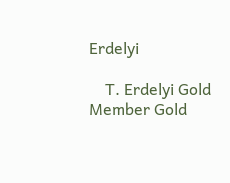Erdelyi

    T. Erdelyi Gold Member Gold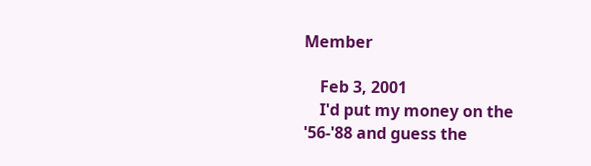Member

    Feb 3, 2001
    I'd put my money on the '56-'88 and guess the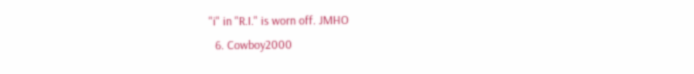"i" in "R.I." is worn off. JMHO
  6. Cowboy2000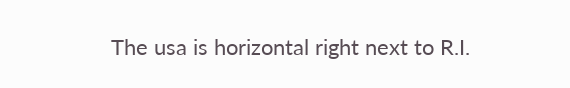The usa is horizontal right next to R.I.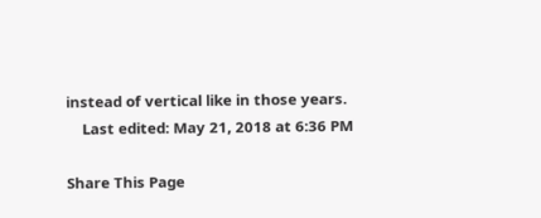instead of vertical like in those years.
    Last edited: May 21, 2018 at 6:36 PM

Share This Page